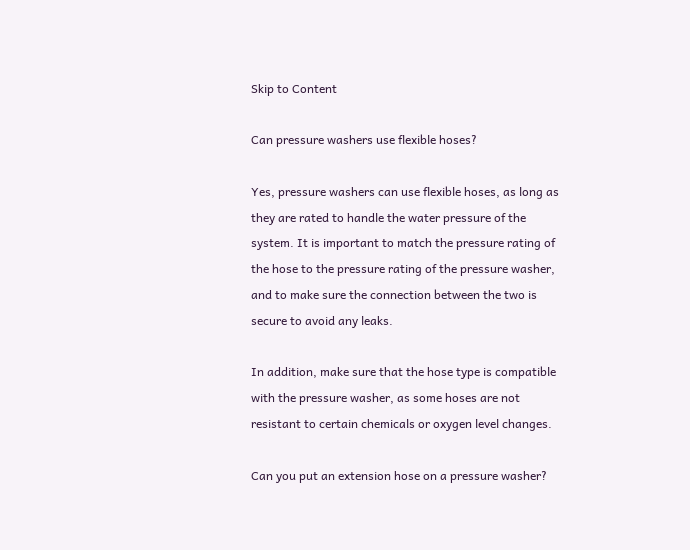Skip to Content

Can pressure washers use flexible hoses?

Yes, pressure washers can use flexible hoses, as long as they are rated to handle the water pressure of the system. It is important to match the pressure rating of the hose to the pressure rating of the pressure washer, and to make sure the connection between the two is secure to avoid any leaks.

In addition, make sure that the hose type is compatible with the pressure washer, as some hoses are not resistant to certain chemicals or oxygen level changes.

Can you put an extension hose on a pressure washer?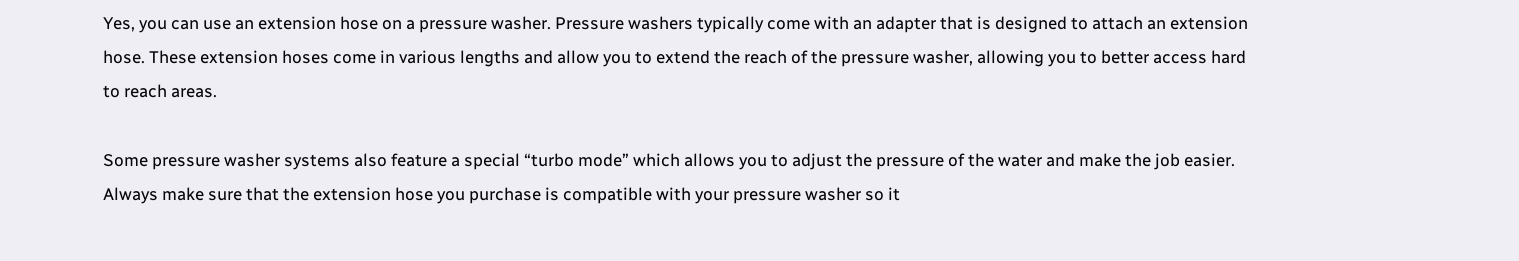Yes, you can use an extension hose on a pressure washer. Pressure washers typically come with an adapter that is designed to attach an extension hose. These extension hoses come in various lengths and allow you to extend the reach of the pressure washer, allowing you to better access hard to reach areas.

Some pressure washer systems also feature a special “turbo mode” which allows you to adjust the pressure of the water and make the job easier. Always make sure that the extension hose you purchase is compatible with your pressure washer so it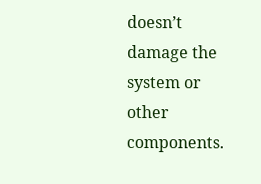doesn’t damage the system or other components.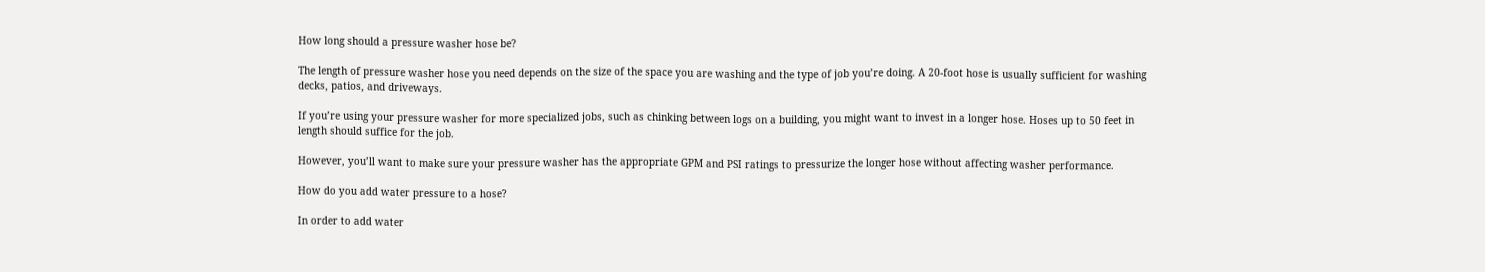How long should a pressure washer hose be?

The length of pressure washer hose you need depends on the size of the space you are washing and the type of job you’re doing. A 20-foot hose is usually sufficient for washing decks, patios, and driveways.

If you’re using your pressure washer for more specialized jobs, such as chinking between logs on a building, you might want to invest in a longer hose. Hoses up to 50 feet in length should suffice for the job.

However, you’ll want to make sure your pressure washer has the appropriate GPM and PSI ratings to pressurize the longer hose without affecting washer performance.

How do you add water pressure to a hose?

In order to add water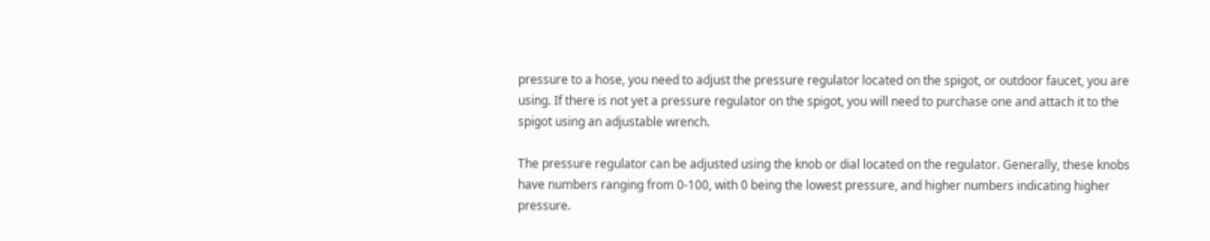pressure to a hose, you need to adjust the pressure regulator located on the spigot, or outdoor faucet, you are using. If there is not yet a pressure regulator on the spigot, you will need to purchase one and attach it to the spigot using an adjustable wrench.

The pressure regulator can be adjusted using the knob or dial located on the regulator. Generally, these knobs have numbers ranging from 0-100, with 0 being the lowest pressure, and higher numbers indicating higher pressure.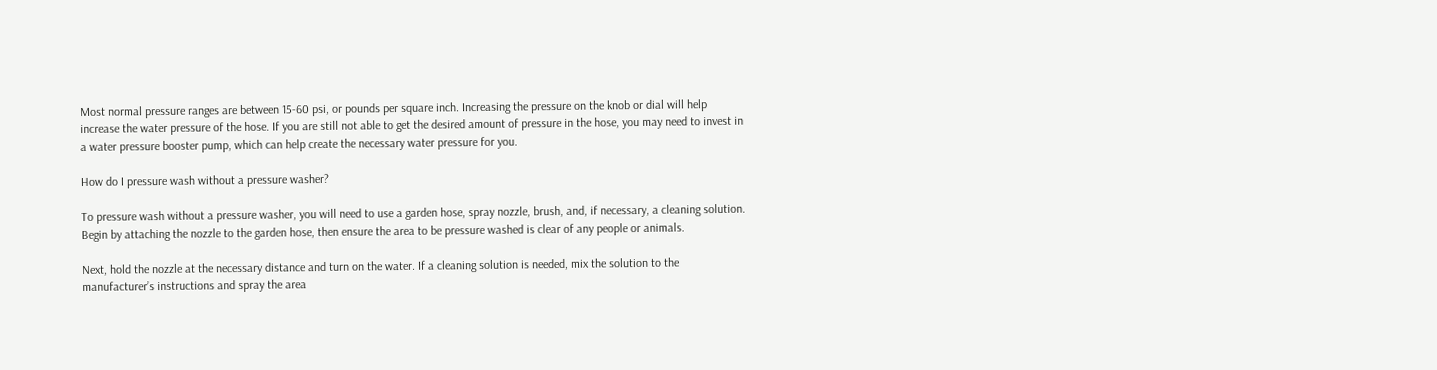Most normal pressure ranges are between 15-60 psi, or pounds per square inch. Increasing the pressure on the knob or dial will help increase the water pressure of the hose. If you are still not able to get the desired amount of pressure in the hose, you may need to invest in a water pressure booster pump, which can help create the necessary water pressure for you.

How do I pressure wash without a pressure washer?

To pressure wash without a pressure washer, you will need to use a garden hose, spray nozzle, brush, and, if necessary, a cleaning solution. Begin by attaching the nozzle to the garden hose, then ensure the area to be pressure washed is clear of any people or animals.

Next, hold the nozzle at the necessary distance and turn on the water. If a cleaning solution is needed, mix the solution to the manufacturer’s instructions and spray the area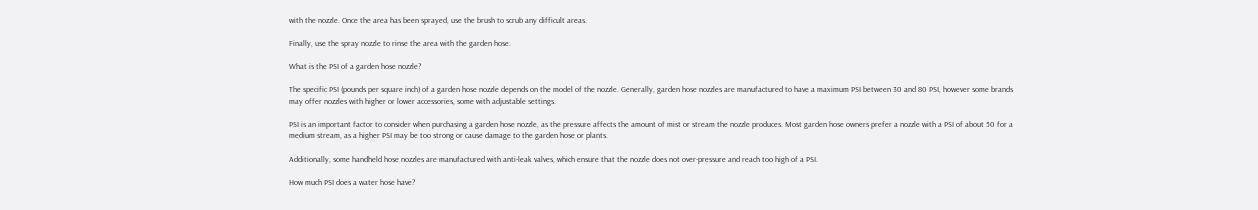with the nozzle. Once the area has been sprayed, use the brush to scrub any difficult areas.

Finally, use the spray nozzle to rinse the area with the garden hose.

What is the PSI of a garden hose nozzle?

The specific PSI (pounds per square inch) of a garden hose nozzle depends on the model of the nozzle. Generally, garden hose nozzles are manufactured to have a maximum PSI between 30 and 80 PSI, however some brands may offer nozzles with higher or lower accessories, some with adjustable settings.

PSI is an important factor to consider when purchasing a garden hose nozzle, as the pressure affects the amount of mist or stream the nozzle produces. Most garden hose owners prefer a nozzle with a PSI of about 50 for a medium stream, as a higher PSI may be too strong or cause damage to the garden hose or plants.

Additionally, some handheld hose nozzles are manufactured with anti-leak valves, which ensure that the nozzle does not over-pressure and reach too high of a PSI.

How much PSI does a water hose have?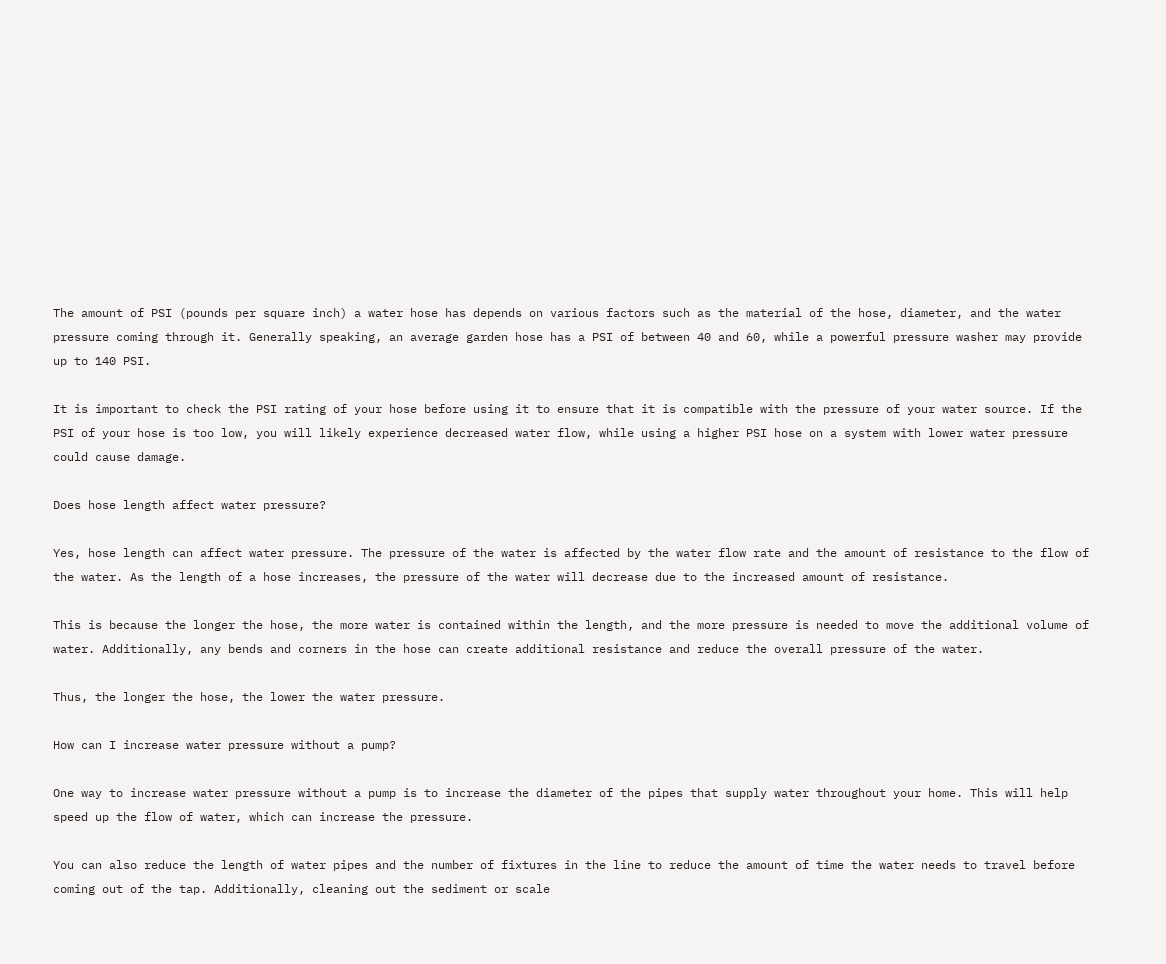The amount of PSI (pounds per square inch) a water hose has depends on various factors such as the material of the hose, diameter, and the water pressure coming through it. Generally speaking, an average garden hose has a PSI of between 40 and 60, while a powerful pressure washer may provide up to 140 PSI.

It is important to check the PSI rating of your hose before using it to ensure that it is compatible with the pressure of your water source. If the PSI of your hose is too low, you will likely experience decreased water flow, while using a higher PSI hose on a system with lower water pressure could cause damage.

Does hose length affect water pressure?

Yes, hose length can affect water pressure. The pressure of the water is affected by the water flow rate and the amount of resistance to the flow of the water. As the length of a hose increases, the pressure of the water will decrease due to the increased amount of resistance.

This is because the longer the hose, the more water is contained within the length, and the more pressure is needed to move the additional volume of water. Additionally, any bends and corners in the hose can create additional resistance and reduce the overall pressure of the water.

Thus, the longer the hose, the lower the water pressure.

How can I increase water pressure without a pump?

One way to increase water pressure without a pump is to increase the diameter of the pipes that supply water throughout your home. This will help speed up the flow of water, which can increase the pressure.

You can also reduce the length of water pipes and the number of fixtures in the line to reduce the amount of time the water needs to travel before coming out of the tap. Additionally, cleaning out the sediment or scale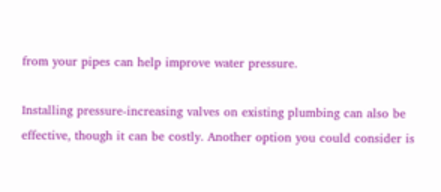from your pipes can help improve water pressure.

Installing pressure-increasing valves on existing plumbing can also be effective, though it can be costly. Another option you could consider is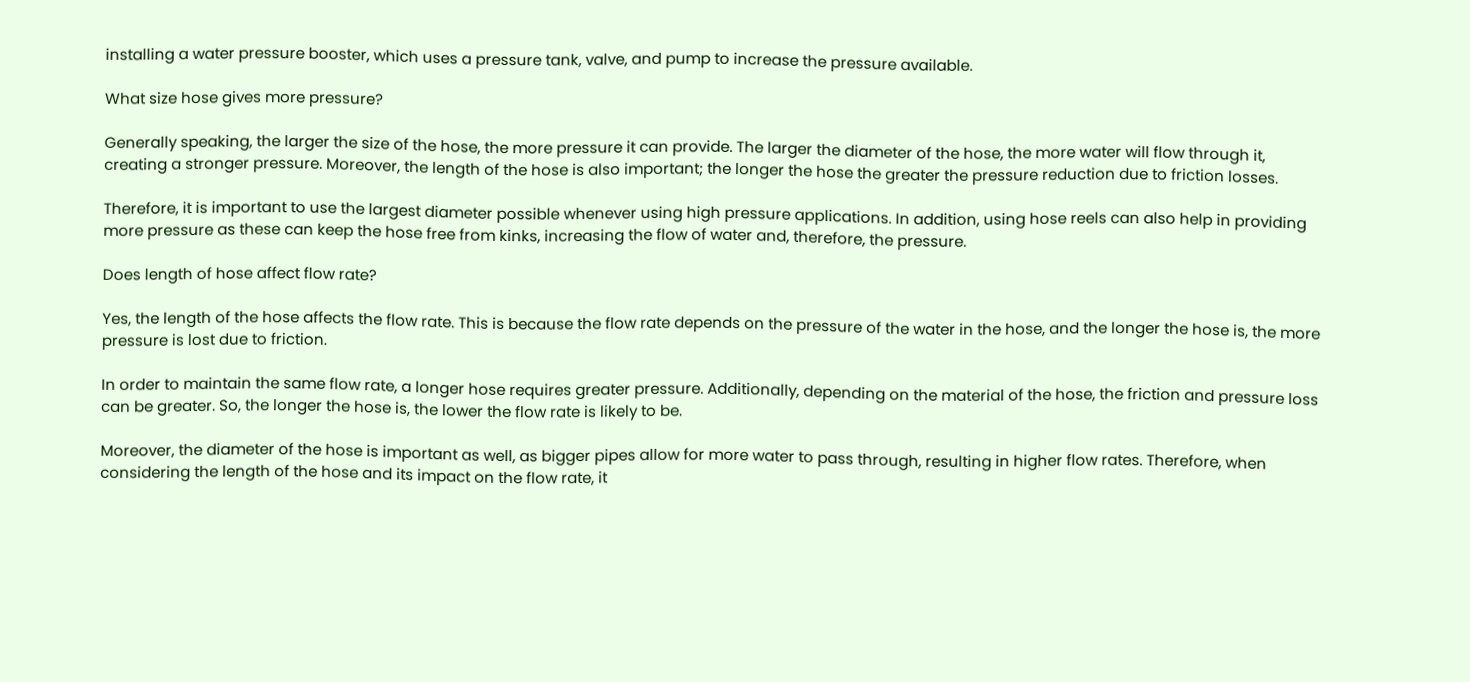installing a water pressure booster, which uses a pressure tank, valve, and pump to increase the pressure available.

What size hose gives more pressure?

Generally speaking, the larger the size of the hose, the more pressure it can provide. The larger the diameter of the hose, the more water will flow through it, creating a stronger pressure. Moreover, the length of the hose is also important; the longer the hose the greater the pressure reduction due to friction losses.

Therefore, it is important to use the largest diameter possible whenever using high pressure applications. In addition, using hose reels can also help in providing more pressure as these can keep the hose free from kinks, increasing the flow of water and, therefore, the pressure.

Does length of hose affect flow rate?

Yes, the length of the hose affects the flow rate. This is because the flow rate depends on the pressure of the water in the hose, and the longer the hose is, the more pressure is lost due to friction.

In order to maintain the same flow rate, a longer hose requires greater pressure. Additionally, depending on the material of the hose, the friction and pressure loss can be greater. So, the longer the hose is, the lower the flow rate is likely to be.

Moreover, the diameter of the hose is important as well, as bigger pipes allow for more water to pass through, resulting in higher flow rates. Therefore, when considering the length of the hose and its impact on the flow rate, it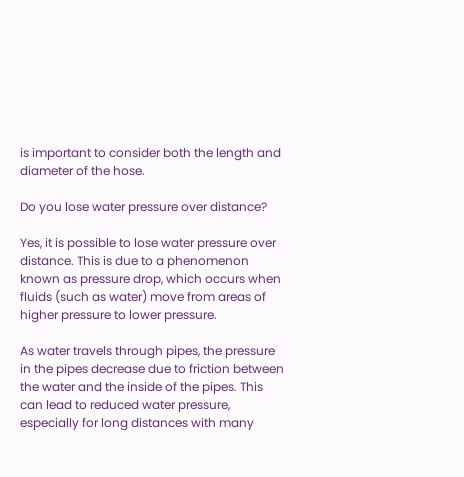is important to consider both the length and diameter of the hose.

Do you lose water pressure over distance?

Yes, it is possible to lose water pressure over distance. This is due to a phenomenon known as pressure drop, which occurs when fluids (such as water) move from areas of higher pressure to lower pressure.

As water travels through pipes, the pressure in the pipes decrease due to friction between the water and the inside of the pipes. This can lead to reduced water pressure, especially for long distances with many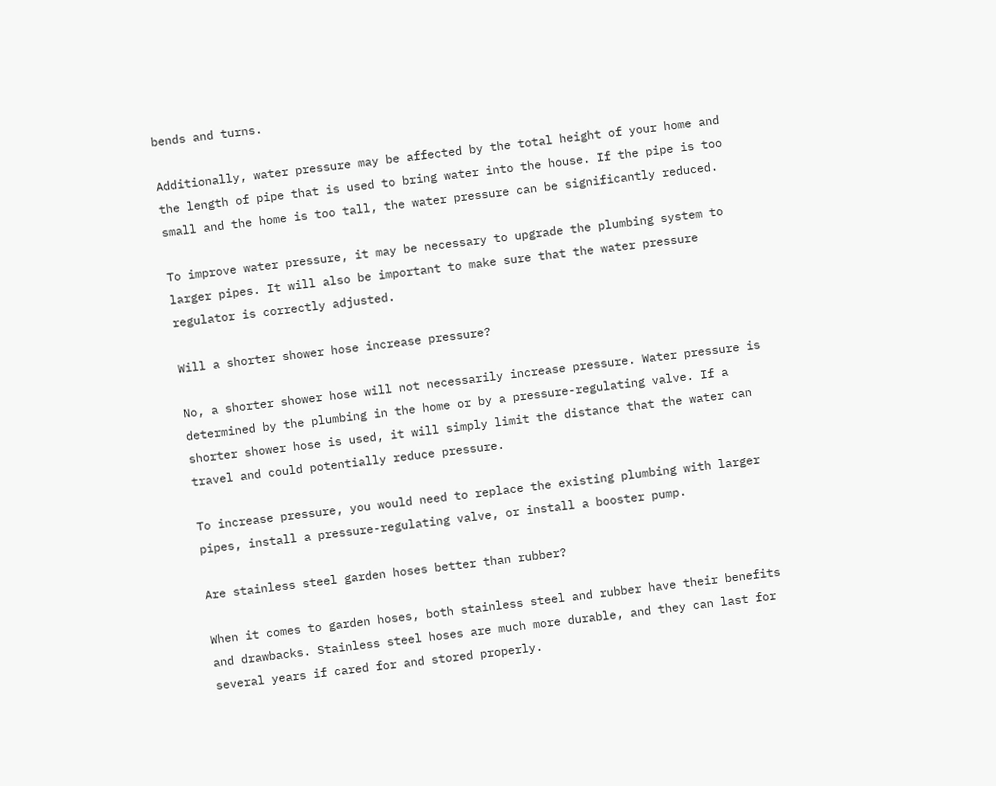bends and turns.

Additionally, water pressure may be affected by the total height of your home and the length of pipe that is used to bring water into the house. If the pipe is too small and the home is too tall, the water pressure can be significantly reduced.

To improve water pressure, it may be necessary to upgrade the plumbing system to larger pipes. It will also be important to make sure that the water pressure regulator is correctly adjusted.

Will a shorter shower hose increase pressure?

No, a shorter shower hose will not necessarily increase pressure. Water pressure is determined by the plumbing in the home or by a pressure-regulating valve. If a shorter shower hose is used, it will simply limit the distance that the water can travel and could potentially reduce pressure.

To increase pressure, you would need to replace the existing plumbing with larger pipes, install a pressure-regulating valve, or install a booster pump.

Are stainless steel garden hoses better than rubber?

When it comes to garden hoses, both stainless steel and rubber have their benefits and drawbacks. Stainless steel hoses are much more durable, and they can last for several years if cared for and stored properly.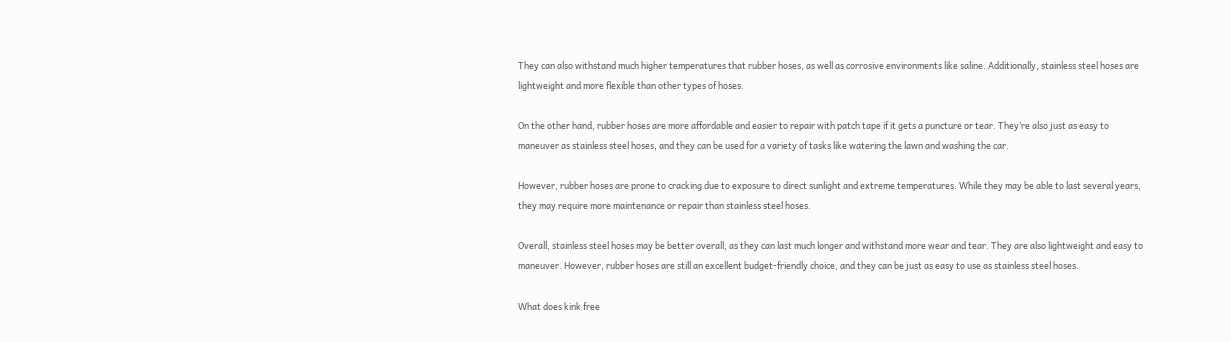They can also withstand much higher temperatures that rubber hoses, as well as corrosive environments like saline. Additionally, stainless steel hoses are lightweight and more flexible than other types of hoses.

On the other hand, rubber hoses are more affordable and easier to repair with patch tape if it gets a puncture or tear. They’re also just as easy to maneuver as stainless steel hoses, and they can be used for a variety of tasks like watering the lawn and washing the car.

However, rubber hoses are prone to cracking due to exposure to direct sunlight and extreme temperatures. While they may be able to last several years, they may require more maintenance or repair than stainless steel hoses.

Overall, stainless steel hoses may be better overall, as they can last much longer and withstand more wear and tear. They are also lightweight and easy to maneuver. However, rubber hoses are still an excellent budget-friendly choice, and they can be just as easy to use as stainless steel hoses.

What does kink free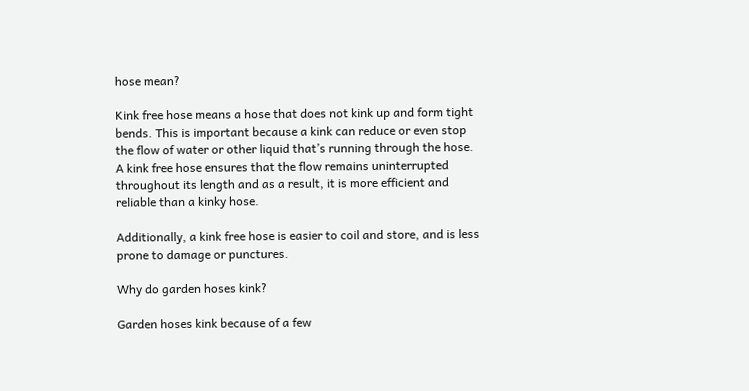hose mean?

Kink free hose means a hose that does not kink up and form tight bends. This is important because a kink can reduce or even stop the flow of water or other liquid that’s running through the hose. A kink free hose ensures that the flow remains uninterrupted throughout its length and as a result, it is more efficient and reliable than a kinky hose.

Additionally, a kink free hose is easier to coil and store, and is less prone to damage or punctures.

Why do garden hoses kink?

Garden hoses kink because of a few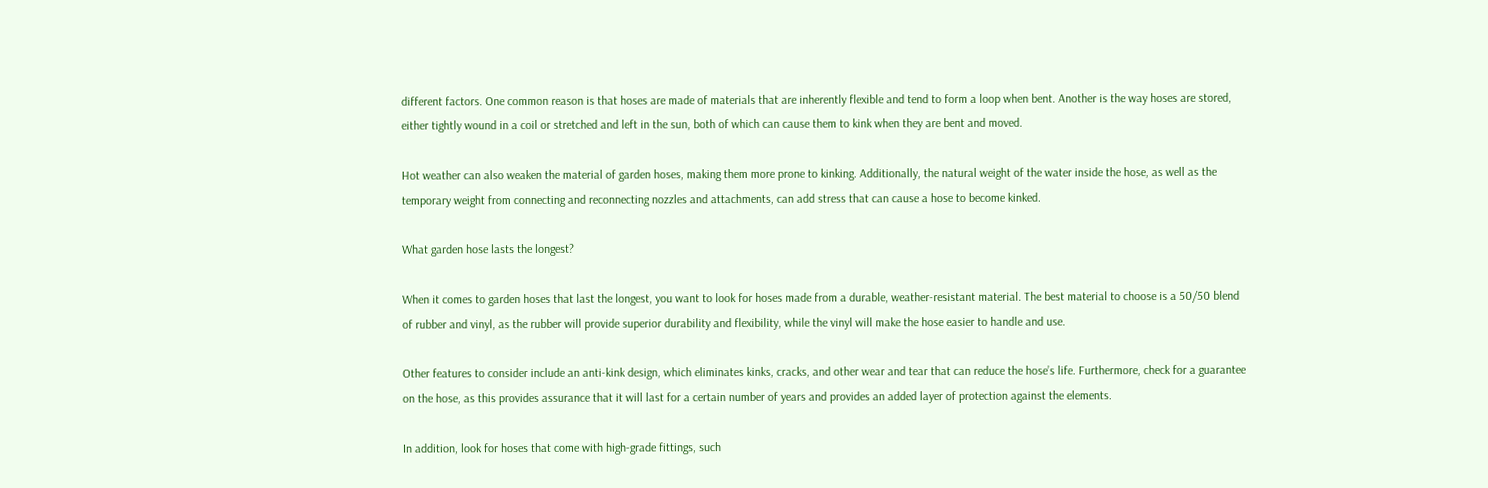different factors. One common reason is that hoses are made of materials that are inherently flexible and tend to form a loop when bent. Another is the way hoses are stored, either tightly wound in a coil or stretched and left in the sun, both of which can cause them to kink when they are bent and moved.

Hot weather can also weaken the material of garden hoses, making them more prone to kinking. Additionally, the natural weight of the water inside the hose, as well as the temporary weight from connecting and reconnecting nozzles and attachments, can add stress that can cause a hose to become kinked.

What garden hose lasts the longest?

When it comes to garden hoses that last the longest, you want to look for hoses made from a durable, weather-resistant material. The best material to choose is a 50/50 blend of rubber and vinyl, as the rubber will provide superior durability and flexibility, while the vinyl will make the hose easier to handle and use.

Other features to consider include an anti-kink design, which eliminates kinks, cracks, and other wear and tear that can reduce the hose’s life. Furthermore, check for a guarantee on the hose, as this provides assurance that it will last for a certain number of years and provides an added layer of protection against the elements.

In addition, look for hoses that come with high-grade fittings, such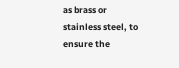as brass or stainless steel, to ensure the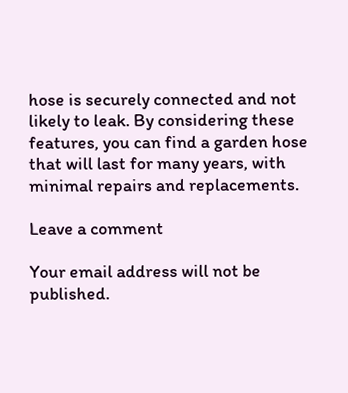hose is securely connected and not likely to leak. By considering these features, you can find a garden hose that will last for many years, with minimal repairs and replacements.

Leave a comment

Your email address will not be published.